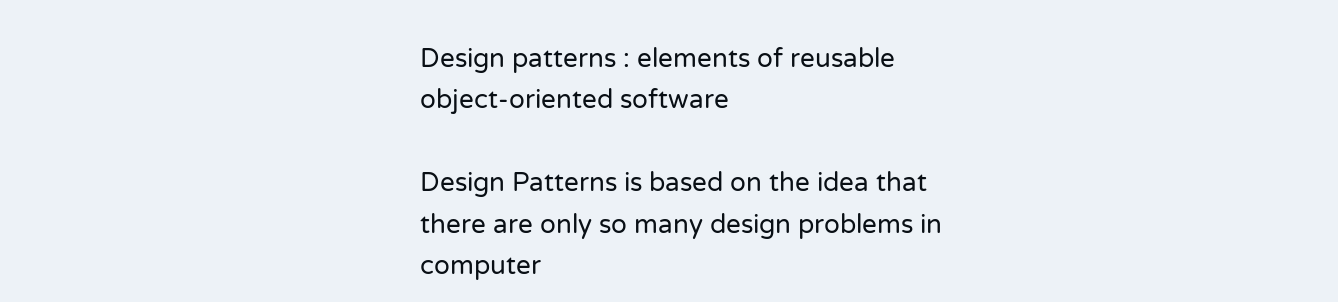Design patterns : elements of reusable object-oriented software

Design Patterns is based on the idea that there are only so many design problems in computer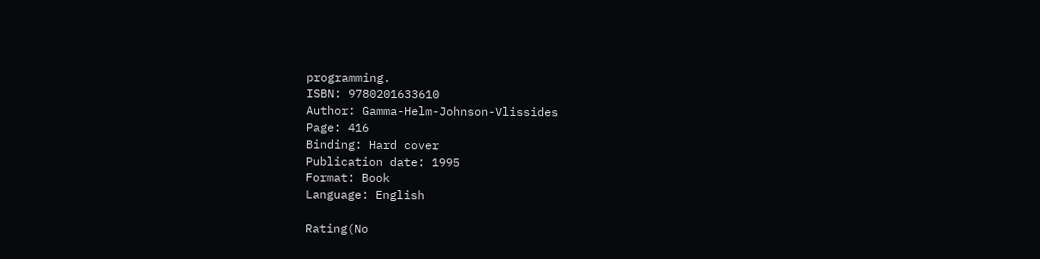programming.
ISBN: 9780201633610
Author: Gamma-Helm-Johnson-Vlissides
Page: 416
Binding: Hard cover
Publication date: 1995
Format: Book
Language: English

Rating(No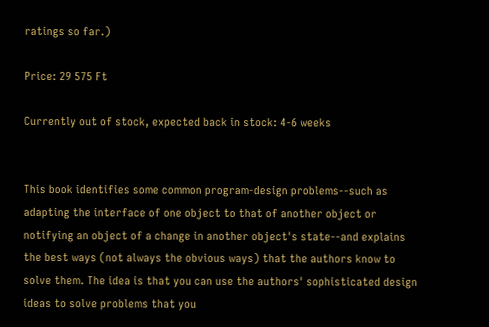ratings so far.)

Price: 29 575 Ft

Currently out of stock, expected back in stock: 4-6 weeks


This book identifies some common program-design problems--such as adapting the interface of one object to that of another object or notifying an object of a change in another object's state--and explains the best ways (not always the obvious ways) that the authors know to solve them. The idea is that you can use the authors' sophisticated design ideas to solve problems that you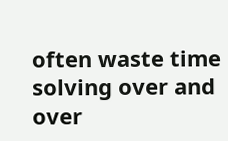often waste time solving over and over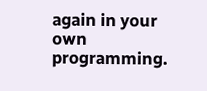again in your own programming.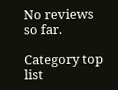No reviews so far.

Category top list